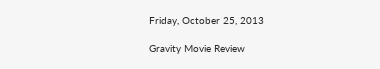Friday, October 25, 2013

Gravity Movie Review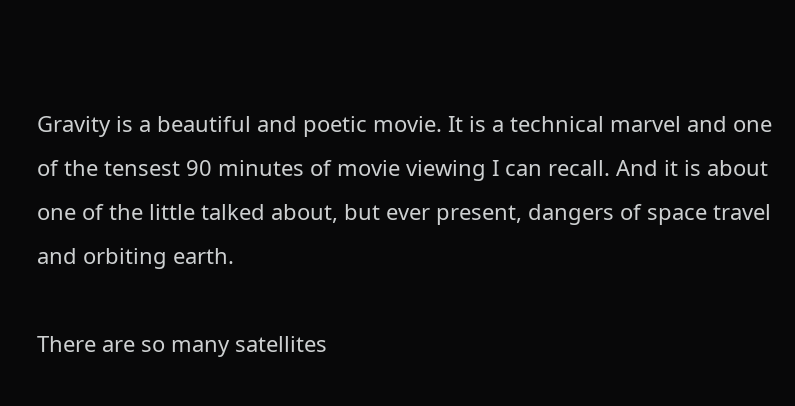Gravity is a beautiful and poetic movie. It is a technical marvel and one of the tensest 90 minutes of movie viewing I can recall. And it is about one of the little talked about, but ever present, dangers of space travel and orbiting earth.

There are so many satellites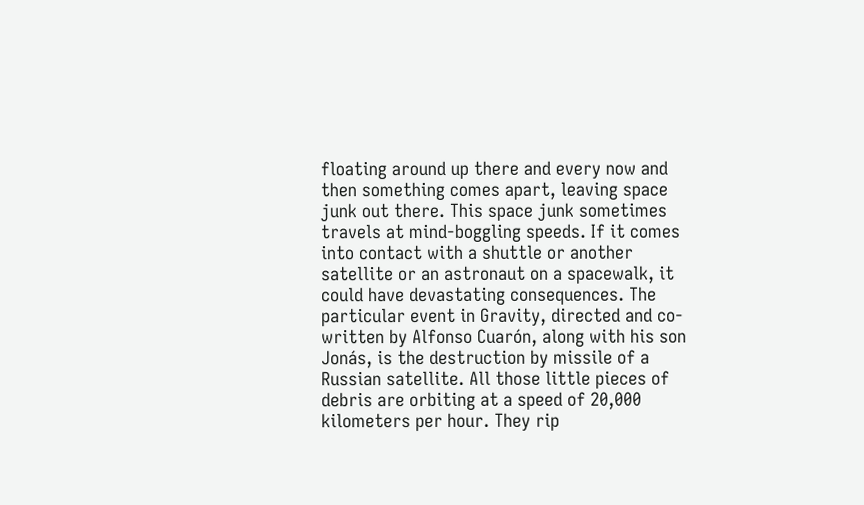floating around up there and every now and then something comes apart, leaving space junk out there. This space junk sometimes travels at mind-boggling speeds. If it comes into contact with a shuttle or another satellite or an astronaut on a spacewalk, it could have devastating consequences. The particular event in Gravity, directed and co-written by Alfonso Cuarón, along with his son Jonás, is the destruction by missile of a Russian satellite. All those little pieces of debris are orbiting at a speed of 20,000 kilometers per hour. They rip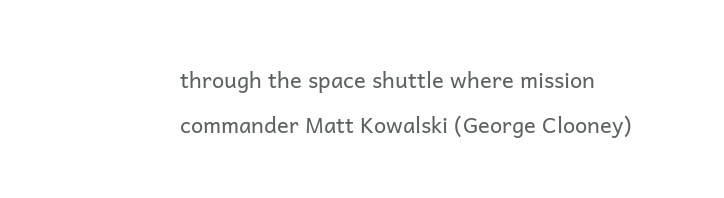through the space shuttle where mission commander Matt Kowalski (George Clooney)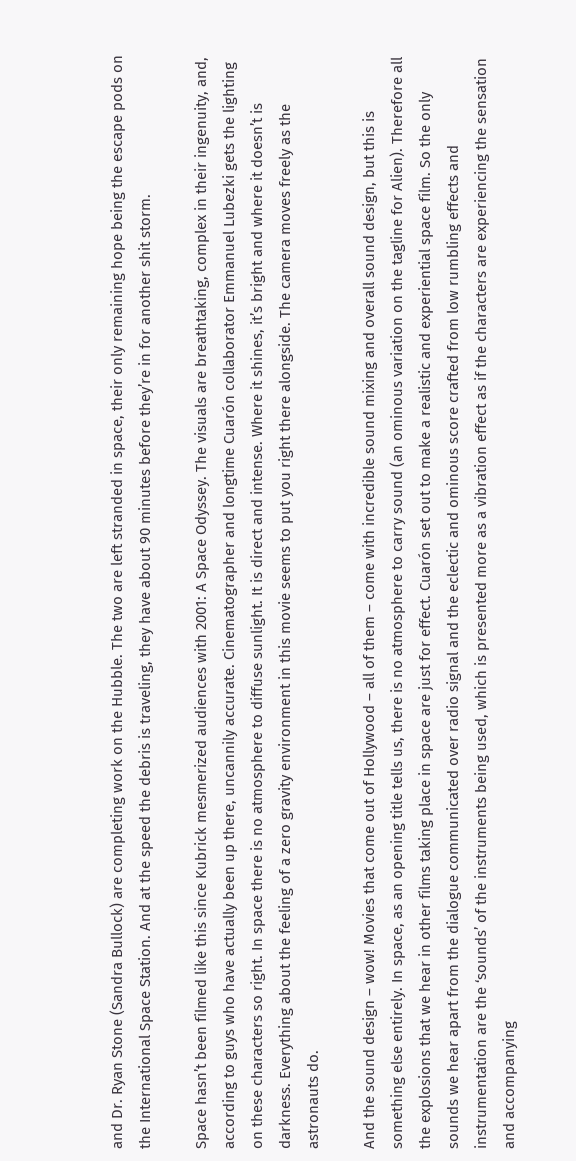and Dr. Ryan Stone (Sandra Bullock) are completing work on the Hubble. The two are left stranded in space, their only remaining hope being the escape pods on the International Space Station. And at the speed the debris is traveling, they have about 90 minutes before they’re in for another shit storm.

Space hasn’t been filmed like this since Kubrick mesmerized audiences with 2001: A Space Odyssey. The visuals are breathtaking, complex in their ingenuity, and, according to guys who have actually been up there, uncannily accurate. Cinematographer and longtime Cuarón collaborator Emmanuel Lubezki gets the lighting on these characters so right. In space there is no atmosphere to diffuse sunlight. It is direct and intense. Where it shines, it’s bright and where it doesn’t is darkness. Everything about the feeling of a zero gravity environment in this movie seems to put you right there alongside. The camera moves freely as the astronauts do.

And the sound design – wow! Movies that come out of Hollywood – all of them – come with incredible sound mixing and overall sound design, but this is something else entirely. In space, as an opening title tells us, there is no atmosphere to carry sound (an ominous variation on the tagline for Alien). Therefore all the explosions that we hear in other films taking place in space are just for effect. Cuarón set out to make a realistic and experiential space film. So the only sounds we hear apart from the dialogue communicated over radio signal and the eclectic and ominous score crafted from low rumbling effects and instrumentation are the ‘sounds’ of the instruments being used, which is presented more as a vibration effect as if the characters are experiencing the sensation and accompanying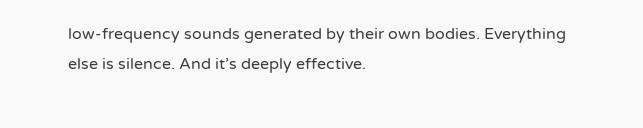low-frequency sounds generated by their own bodies. Everything else is silence. And it’s deeply effective.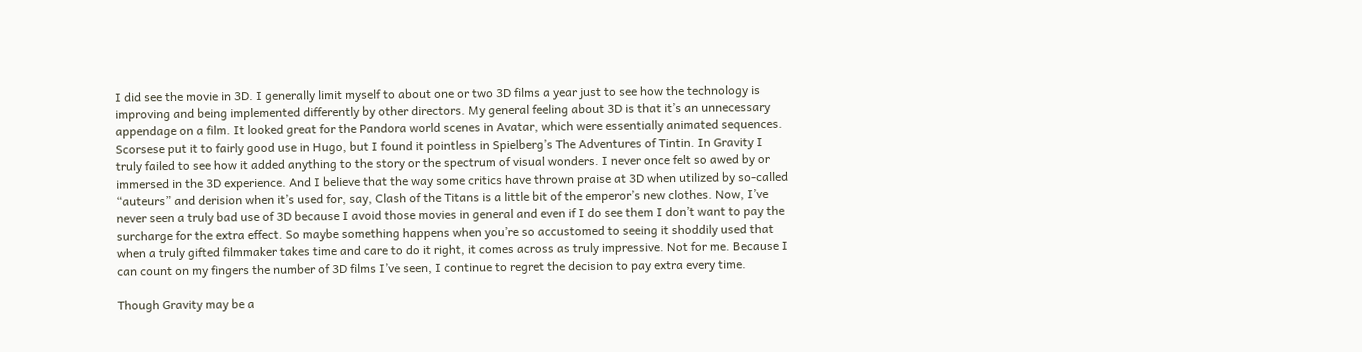I did see the movie in 3D. I generally limit myself to about one or two 3D films a year just to see how the technology is improving and being implemented differently by other directors. My general feeling about 3D is that it’s an unnecessary appendage on a film. It looked great for the Pandora world scenes in Avatar, which were essentially animated sequences. Scorsese put it to fairly good use in Hugo, but I found it pointless in Spielberg’s The Adventures of Tintin. In Gravity I truly failed to see how it added anything to the story or the spectrum of visual wonders. I never once felt so awed by or immersed in the 3D experience. And I believe that the way some critics have thrown praise at 3D when utilized by so-called “auteurs” and derision when it’s used for, say, Clash of the Titans is a little bit of the emperor’s new clothes. Now, I’ve never seen a truly bad use of 3D because I avoid those movies in general and even if I do see them I don’t want to pay the surcharge for the extra effect. So maybe something happens when you’re so accustomed to seeing it shoddily used that when a truly gifted filmmaker takes time and care to do it right, it comes across as truly impressive. Not for me. Because I can count on my fingers the number of 3D films I’ve seen, I continue to regret the decision to pay extra every time.

Though Gravity may be a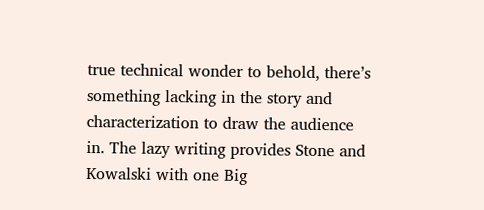true technical wonder to behold, there’s something lacking in the story and characterization to draw the audience in. The lazy writing provides Stone and Kowalski with one Big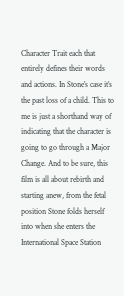Character Trait each that entirely defines their words and actions. In Stone’s case it’s the past loss of a child. This to me is just a shorthand way of indicating that the character is going to go through a Major Change. And to be sure, this film is all about rebirth and starting anew, from the fetal position Stone folds herself into when she enters the International Space Station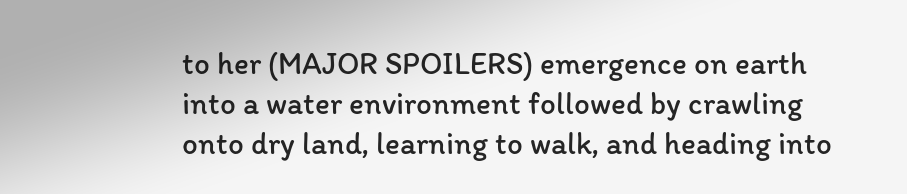to her (MAJOR SPOILERS) emergence on earth into a water environment followed by crawling onto dry land, learning to walk, and heading into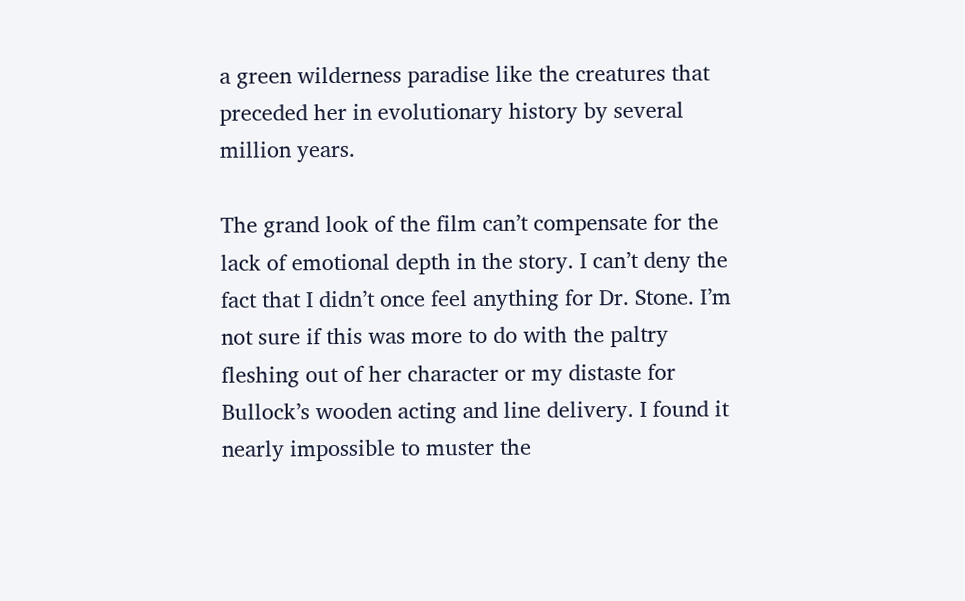a green wilderness paradise like the creatures that preceded her in evolutionary history by several million years.

The grand look of the film can’t compensate for the lack of emotional depth in the story. I can’t deny the fact that I didn’t once feel anything for Dr. Stone. I’m not sure if this was more to do with the paltry fleshing out of her character or my distaste for Bullock’s wooden acting and line delivery. I found it nearly impossible to muster the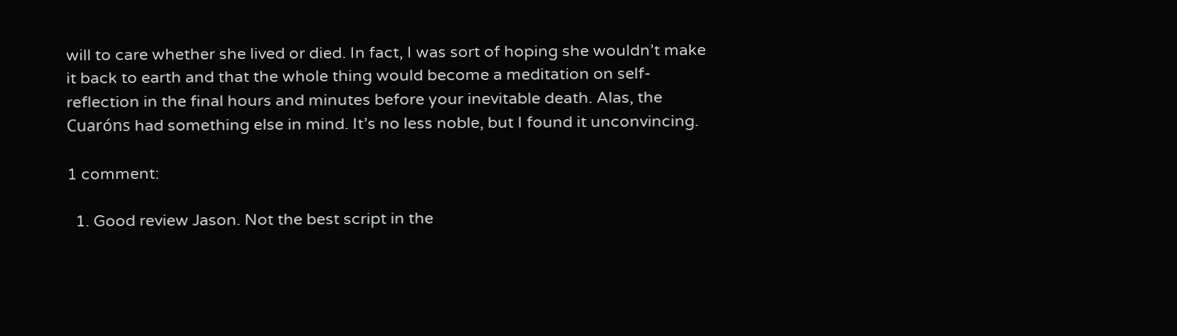will to care whether she lived or died. In fact, I was sort of hoping she wouldn’t make it back to earth and that the whole thing would become a meditation on self-reflection in the final hours and minutes before your inevitable death. Alas, the Cuaróns had something else in mind. It’s no less noble, but I found it unconvincing.

1 comment:

  1. Good review Jason. Not the best script in the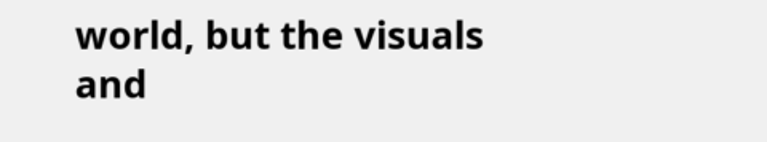world, but the visuals and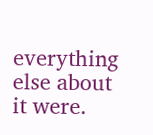everything else about it were.